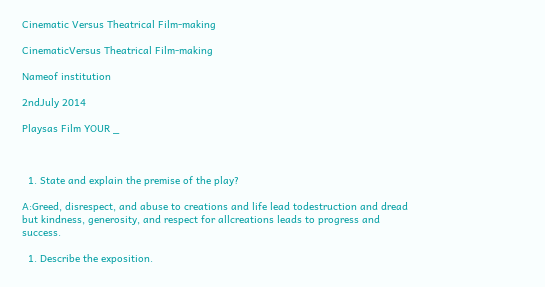Cinematic Versus Theatrical Film-making

CinematicVersus Theatrical Film-making

Nameof institution

2ndJuly 2014

Playsas Film YOUR _



  1. State and explain the premise of the play?

A:Greed, disrespect, and abuse to creations and life lead todestruction and dread but kindness, generosity, and respect for allcreations leads to progress and success.

  1. Describe the exposition.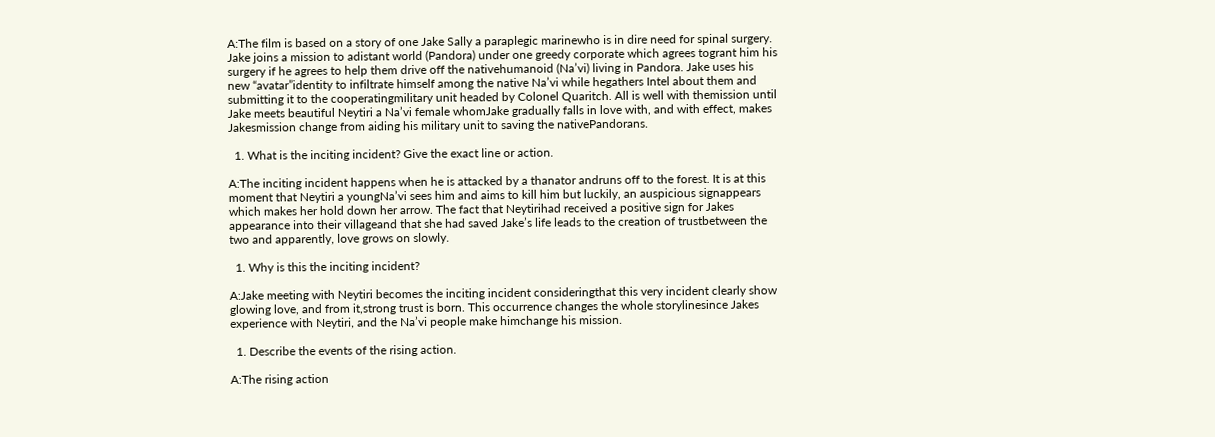A:The film is based on a story of one Jake Sally a paraplegic marinewho is in dire need for spinal surgery. Jake joins a mission to adistant world (Pandora) under one greedy corporate which agrees togrant him his surgery if he agrees to help them drive off the nativehumanoid (Na’vi) living in Pandora. Jake uses his new “avatar”identity to infiltrate himself among the native Na’vi while hegathers Intel about them and submitting it to the cooperatingmilitary unit headed by Colonel Quaritch. All is well with themission until Jake meets beautiful Neytiri a Na’vi female whomJake gradually falls in love with, and with effect, makes Jakesmission change from aiding his military unit to saving the nativePandorans.

  1. What is the inciting incident? Give the exact line or action.

A:The inciting incident happens when he is attacked by a thanator andruns off to the forest. It is at this moment that Neytiri a youngNa’vi sees him and aims to kill him but luckily, an auspicious signappears which makes her hold down her arrow. The fact that Neytirihad received a positive sign for Jakes appearance into their villageand that she had saved Jake’s life leads to the creation of trustbetween the two and apparently, love grows on slowly.

  1. Why is this the inciting incident?

A:Jake meeting with Neytiri becomes the inciting incident consideringthat this very incident clearly show glowing love, and from it,strong trust is born. This occurrence changes the whole storylinesince Jakes experience with Neytiri, and the Na’vi people make himchange his mission.

  1. Describe the events of the rising action.

A:The rising action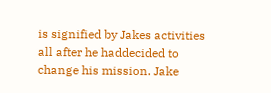is signified by Jakes activities all after he haddecided to change his mission. Jake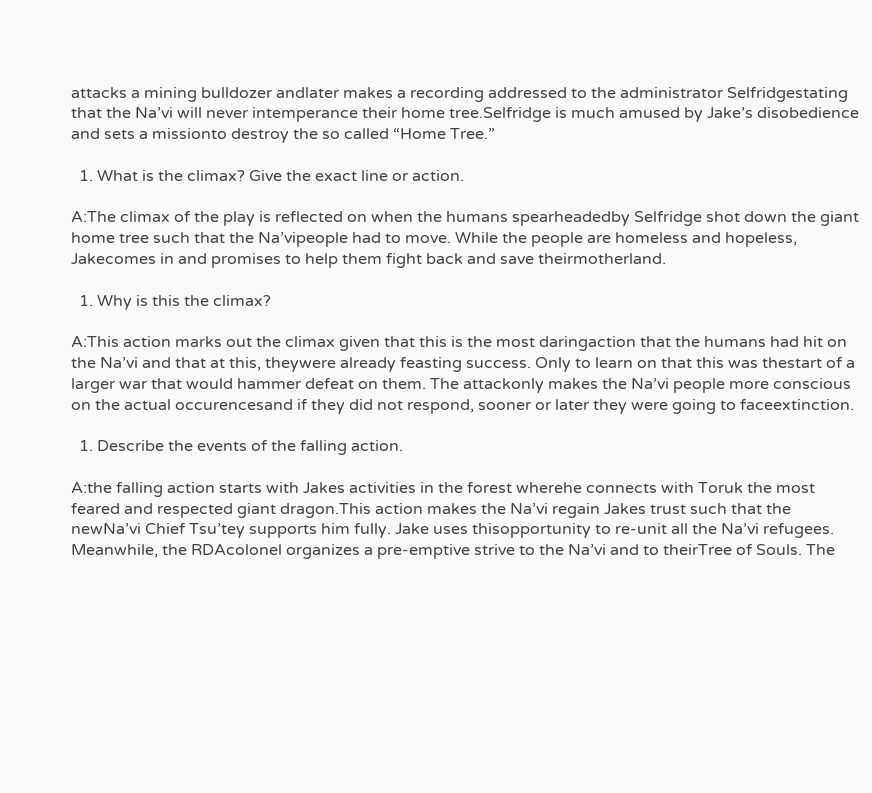attacks a mining bulldozer andlater makes a recording addressed to the administrator Selfridgestating that the Na’vi will never intemperance their home tree.Selfridge is much amused by Jake’s disobedience and sets a missionto destroy the so called “Home Tree.”

  1. What is the climax? Give the exact line or action.

A:The climax of the play is reflected on when the humans spearheadedby Selfridge shot down the giant home tree such that the Na’vipeople had to move. While the people are homeless and hopeless, Jakecomes in and promises to help them fight back and save theirmotherland.

  1. Why is this the climax?

A:This action marks out the climax given that this is the most daringaction that the humans had hit on the Na’vi and that at this, theywere already feasting success. Only to learn on that this was thestart of a larger war that would hammer defeat on them. The attackonly makes the Na’vi people more conscious on the actual occurencesand if they did not respond, sooner or later they were going to faceextinction.

  1. Describe the events of the falling action.

A:the falling action starts with Jakes activities in the forest wherehe connects with Toruk the most feared and respected giant dragon.This action makes the Na’vi regain Jakes trust such that the newNa’vi Chief Tsu’tey supports him fully. Jake uses thisopportunity to re-unit all the Na’vi refugees. Meanwhile, the RDAcolonel organizes a pre-emptive strive to the Na’vi and to theirTree of Souls. The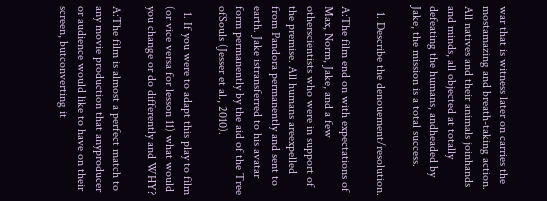war that is witness later on carries the mostamazing and breath-taking action. All natives and their animals joinhands and minds, all objected at totally defeating the humans, andheaded by Jake, the mission is a total success.

  1. Describe the denouement/resolution.

A:The film end on with expectations of Max, Norm, Jake, and a few otherscientists who were in support of the premise. All humans areexpelled from Pandora permanently and sent to earth. Jake istransferred to his avatar form permanently by the aid of the Tree ofSouls (Jesser et al., 2010).

  1. If you were to adapt this play to film (or vice versa for lesson 11) what would you change or do differently and WHY?

A:The film is almost a perfect match to any movie production that anyproducer or audience would like to have on their screen, butconverting it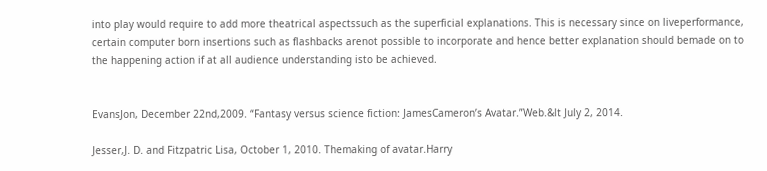into play would require to add more theatrical aspectssuch as the superficial explanations. This is necessary since on liveperformance, certain computer born insertions such as flashbacks arenot possible to incorporate and hence better explanation should bemade on to the happening action if at all audience understanding isto be achieved.


EvansJon, December 22nd,2009. “Fantasy versus science fiction: JamesCameron’s Avatar.”Web.&lt July 2, 2014.

Jesser,J. D. and Fitzpatric Lisa, October 1, 2010. Themaking of avatar.Harry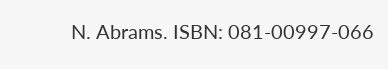N. Abrams. ISBN: 081-00997-066